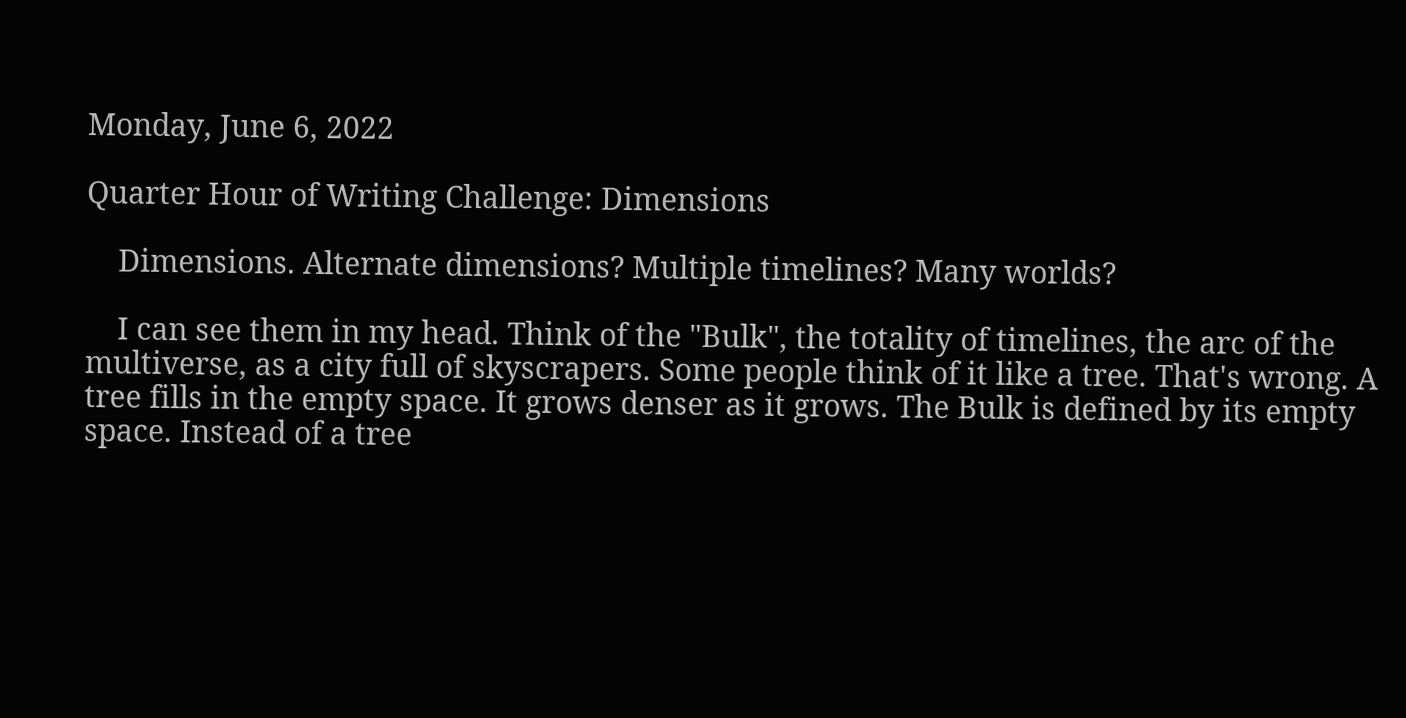Monday, June 6, 2022

Quarter Hour of Writing Challenge: Dimensions

    Dimensions. Alternate dimensions? Multiple timelines? Many worlds?

    I can see them in my head. Think of the "Bulk", the totality of timelines, the arc of the multiverse, as a city full of skyscrapers. Some people think of it like a tree. That's wrong. A tree fills in the empty space. It grows denser as it grows. The Bulk is defined by its empty space. Instead of a tree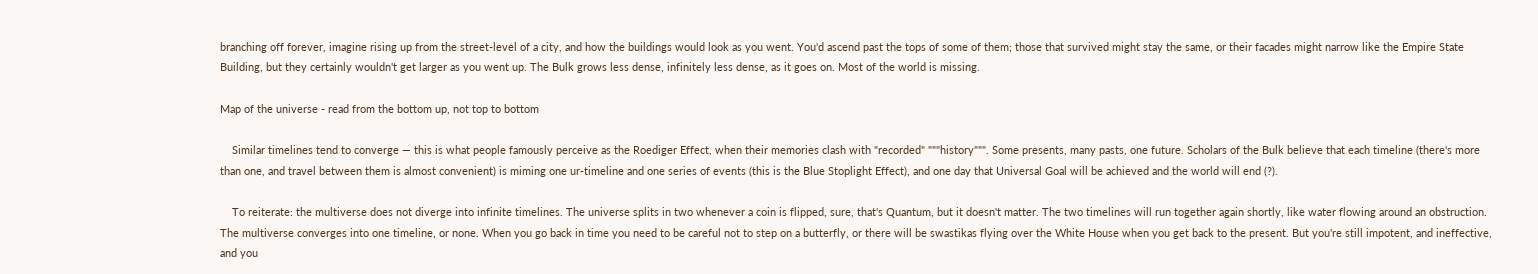branching off forever, imagine rising up from the street-level of a city, and how the buildings would look as you went. You'd ascend past the tops of some of them; those that survived might stay the same, or their facades might narrow like the Empire State Building, but they certainly wouldn't get larger as you went up. The Bulk grows less dense, infinitely less dense, as it goes on. Most of the world is missing.

Map of the universe - read from the bottom up, not top to bottom

    Similar timelines tend to converge — this is what people famously perceive as the Roediger Effect, when their memories clash with "recorded" """history""". Some presents, many pasts, one future. Scholars of the Bulk believe that each timeline (there's more than one, and travel between them is almost convenient) is miming one ur-timeline and one series of events (this is the Blue Stoplight Effect), and one day that Universal Goal will be achieved and the world will end (?).

    To reiterate: the multiverse does not diverge into infinite timelines. The universe splits in two whenever a coin is flipped, sure, that's Quantum, but it doesn't matter. The two timelines will run together again shortly, like water flowing around an obstruction. The multiverse converges into one timeline, or none. When you go back in time you need to be careful not to step on a butterfly, or there will be swastikas flying over the White House when you get back to the present. But you're still impotent, and ineffective, and you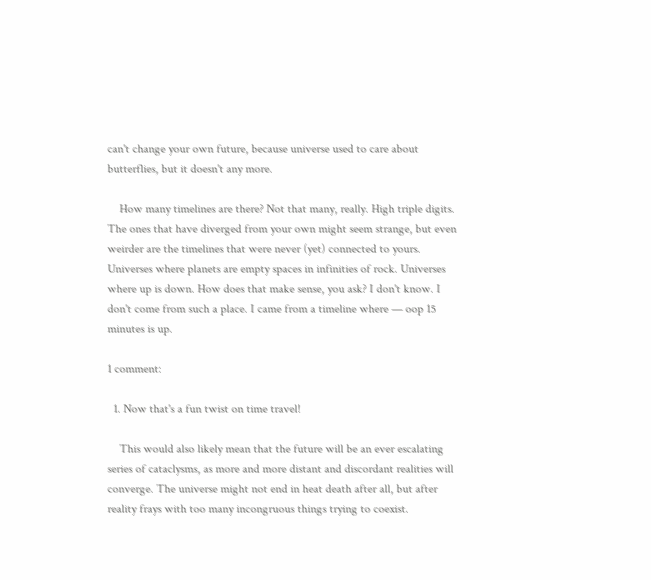can't change your own future, because universe used to care about butterflies, but it doesn't any more.

    How many timelines are there? Not that many, really. High triple digits. The ones that have diverged from your own might seem strange, but even weirder are the timelines that were never (yet) connected to yours. Universes where planets are empty spaces in infinities of rock. Universes where up is down. How does that make sense, you ask? I don't know. I don't come from such a place. I came from a timeline where — oop 15 minutes is up.

1 comment:

  1. Now that's a fun twist on time travel!

    This would also likely mean that the future will be an ever escalating series of cataclysms, as more and more distant and discordant realities will converge. The universe might not end in heat death after all, but after reality frays with too many incongruous things trying to coexist.